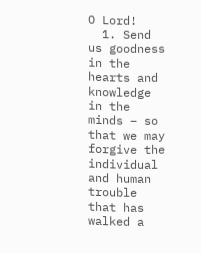O Lord!
  1. Send us goodness in the hearts and knowledge in the minds – so that we may forgive the individual and human trouble that has walked a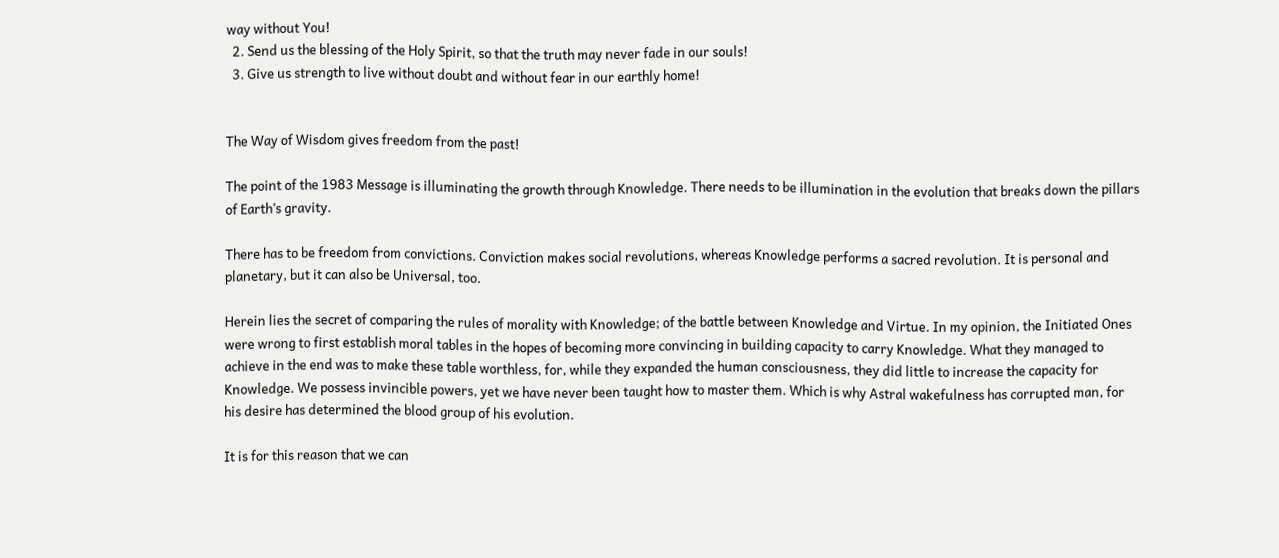way without You!
  2. Send us the blessing of the Holy Spirit, so that the truth may never fade in our souls!
  3. Give us strength to live without doubt and without fear in our earthly home!


The Way of Wisdom gives freedom from the past!

The point of the 1983 Message is illuminating the growth through Knowledge. There needs to be illumination in the evolution that breaks down the pillars of Earth’s gravity.

There has to be freedom from convictions. Conviction makes social revolutions, whereas Knowledge performs a sacred revolution. It is personal and planetary, but it can also be Universal, too.

Herein lies the secret of comparing the rules of morality with Knowledge; of the battle between Knowledge and Virtue. In my opinion, the Initiated Ones were wrong to first establish moral tables in the hopes of becoming more convincing in building capacity to carry Knowledge. What they managed to achieve in the end was to make these table worthless, for, while they expanded the human consciousness, they did little to increase the capacity for Knowledge. We possess invincible powers, yet we have never been taught how to master them. Which is why Astral wakefulness has corrupted man, for his desire has determined the blood group of his evolution.

It is for this reason that we can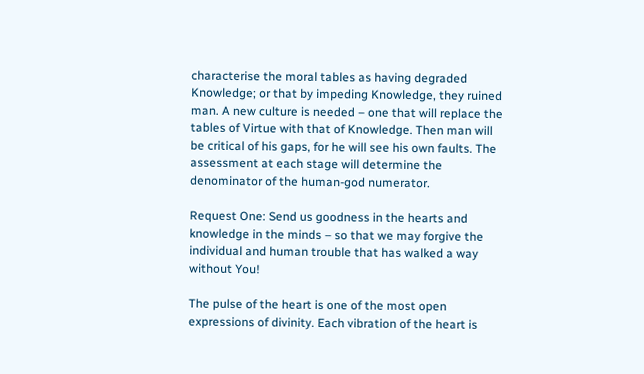characterise the moral tables as having degraded Knowledge; or that by impeding Knowledge, they ruined man. A new culture is needed – one that will replace the tables of Virtue with that of Knowledge. Then man will be critical of his gaps, for he will see his own faults. The assessment at each stage will determine the denominator of the human-god numerator.

Request One: Send us goodness in the hearts and knowledge in the minds – so that we may forgive the individual and human trouble that has walked a way without You!

The pulse of the heart is one of the most open expressions of divinity. Each vibration of the heart is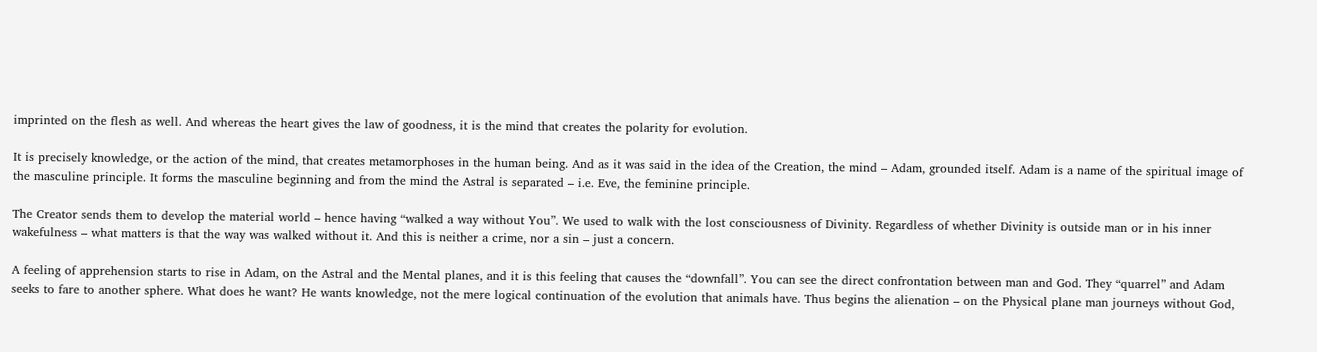imprinted on the flesh as well. And whereas the heart gives the law of goodness, it is the mind that creates the polarity for evolution.

It is precisely knowledge, or the action of the mind, that creates metamorphoses in the human being. And as it was said in the idea of the Creation, the mind – Adam, grounded itself. Adam is a name of the spiritual image of the masculine principle. It forms the masculine beginning and from the mind the Astral is separated – i.e. Eve, the feminine principle.

The Creator sends them to develop the material world – hence having “walked a way without You”. We used to walk with the lost consciousness of Divinity. Regardless of whether Divinity is outside man or in his inner wakefulness – what matters is that the way was walked without it. And this is neither a crime, nor a sin – just a concern.

A feeling of apprehension starts to rise in Adam, on the Astral and the Mental planes, and it is this feeling that causes the “downfall”. You can see the direct confrontation between man and God. They “quarrel” and Adam seeks to fare to another sphere. What does he want? He wants knowledge, not the mere logical continuation of the evolution that animals have. Thus begins the alienation – on the Physical plane man journeys without God,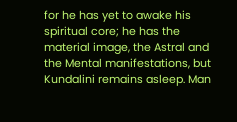for he has yet to awake his spiritual core; he has the material image, the Astral and the Mental manifestations, but Kundalini remains asleep. Man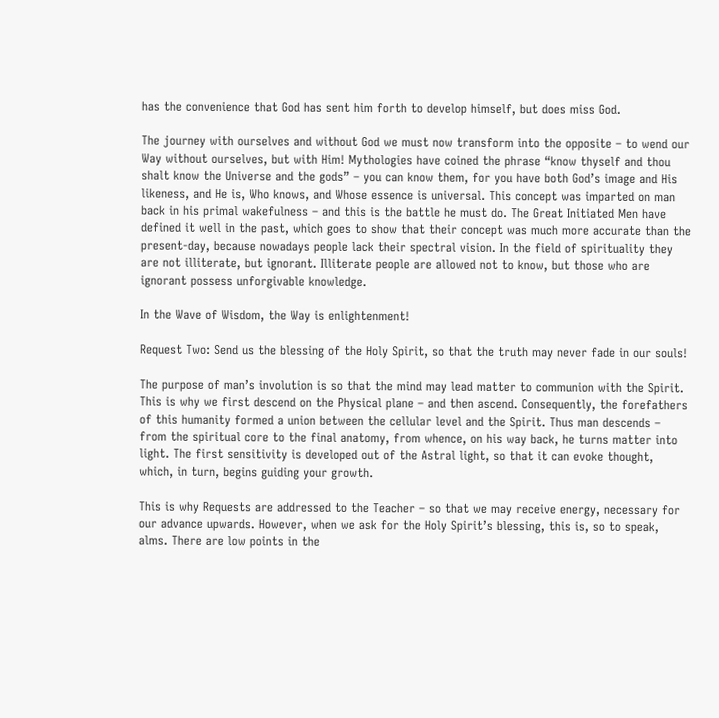has the convenience that God has sent him forth to develop himself, but does miss God.

The journey with ourselves and without God we must now transform into the opposite – to wend our Way without ourselves, but with Him! Mythologies have coined the phrase “know thyself and thou shalt know the Universe and the gods” – you can know them, for you have both God’s image and His likeness, and He is, Who knows, and Whose essence is universal. This concept was imparted on man back in his primal wakefulness – and this is the battle he must do. The Great Initiated Men have defined it well in the past, which goes to show that their concept was much more accurate than the present-day, because nowadays people lack their spectral vision. In the field of spirituality they are not illiterate, but ignorant. Illiterate people are allowed not to know, but those who are ignorant possess unforgivable knowledge.

In the Wave of Wisdom, the Way is enlightenment!

Request Two: Send us the blessing of the Holy Spirit, so that the truth may never fade in our souls!

The purpose of man’s involution is so that the mind may lead matter to communion with the Spirit. This is why we first descend on the Physical plane – and then ascend. Consequently, the forefathers of this humanity formed a union between the cellular level and the Spirit. Thus man descends – from the spiritual core to the final anatomy, from whence, on his way back, he turns matter into light. The first sensitivity is developed out of the Astral light, so that it can evoke thought, which, in turn, begins guiding your growth.

This is why Requests are addressed to the Teacher – so that we may receive energy, necessary for our advance upwards. However, when we ask for the Holy Spirit’s blessing, this is, so to speak, alms. There are low points in the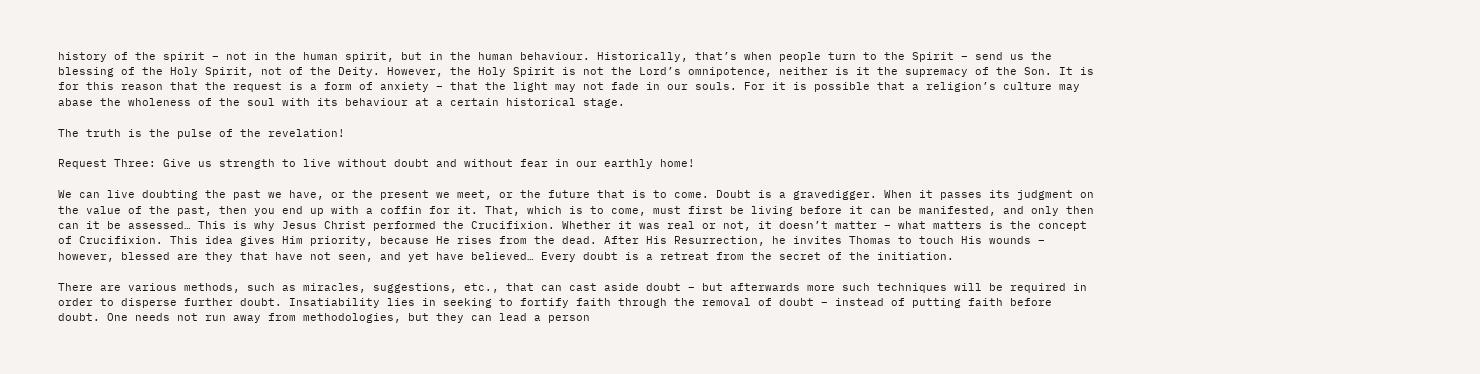history of the spirit – not in the human spirit, but in the human behaviour. Historically, that’s when people turn to the Spirit – send us the blessing of the Holy Spirit, not of the Deity. However, the Holy Spirit is not the Lord’s omnipotence, neither is it the supremacy of the Son. It is for this reason that the request is a form of anxiety – that the light may not fade in our souls. For it is possible that a religion’s culture may abase the wholeness of the soul with its behaviour at a certain historical stage.

The truth is the pulse of the revelation!

Request Three: Give us strength to live without doubt and without fear in our earthly home!

We can live doubting the past we have, or the present we meet, or the future that is to come. Doubt is a gravedigger. When it passes its judgment on the value of the past, then you end up with a coffin for it. That, which is to come, must first be living before it can be manifested, and only then can it be assessed… This is why Jesus Christ performed the Crucifixion. Whether it was real or not, it doesn’t matter – what matters is the concept of Crucifixion. This idea gives Him priority, because He rises from the dead. After His Resurrection, he invites Thomas to touch His wounds – however, blessed are they that have not seen, and yet have believed… Every doubt is a retreat from the secret of the initiation.

There are various methods, such as miracles, suggestions, etc., that can cast aside doubt – but afterwards more such techniques will be required in order to disperse further doubt. Insatiability lies in seeking to fortify faith through the removal of doubt – instead of putting faith before doubt. One needs not run away from methodologies, but they can lead a person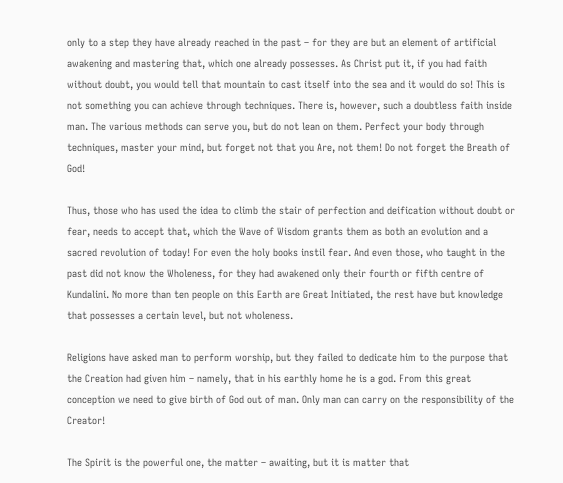only to a step they have already reached in the past – for they are but an element of artificial awakening and mastering that, which one already possesses. As Christ put it, if you had faith without doubt, you would tell that mountain to cast itself into the sea and it would do so! This is not something you can achieve through techniques. There is, however, such a doubtless faith inside man. The various methods can serve you, but do not lean on them. Perfect your body through techniques, master your mind, but forget not that you Are, not them! Do not forget the Breath of God!

Thus, those who has used the idea to climb the stair of perfection and deification without doubt or fear, needs to accept that, which the Wave of Wisdom grants them as both an evolution and a sacred revolution of today! For even the holy books instil fear. And even those, who taught in the past did not know the Wholeness, for they had awakened only their fourth or fifth centre of Kundalini. No more than ten people on this Earth are Great Initiated, the rest have but knowledge that possesses a certain level, but not wholeness.

Religions have asked man to perform worship, but they failed to dedicate him to the purpose that the Creation had given him – namely, that in his earthly home he is a god. From this great conception we need to give birth of God out of man. Only man can carry on the responsibility of the Creator!

The Spirit is the powerful one, the matter – awaiting, but it is matter that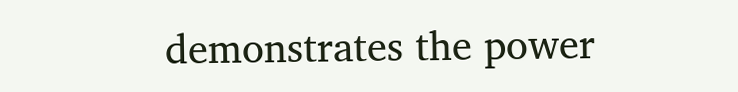demonstrates the power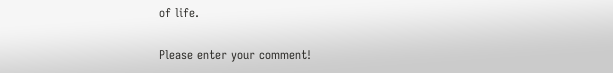of life.


Please enter your comment!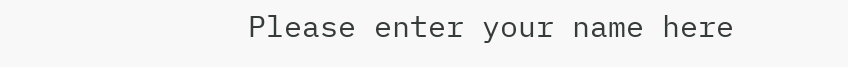Please enter your name here